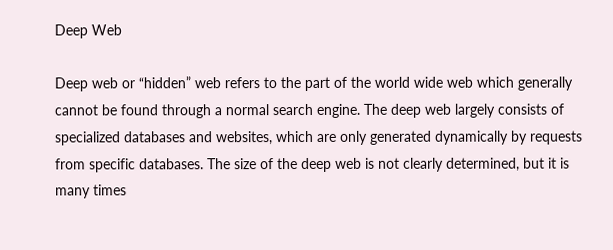Deep Web

Deep web or “hidden” web refers to the part of the world wide web which generally cannot be found through a normal search engine. The deep web largely consists of specialized databases and websites, which are only generated dynamically by requests from specific databases. The size of the deep web is not clearly determined, but it is many times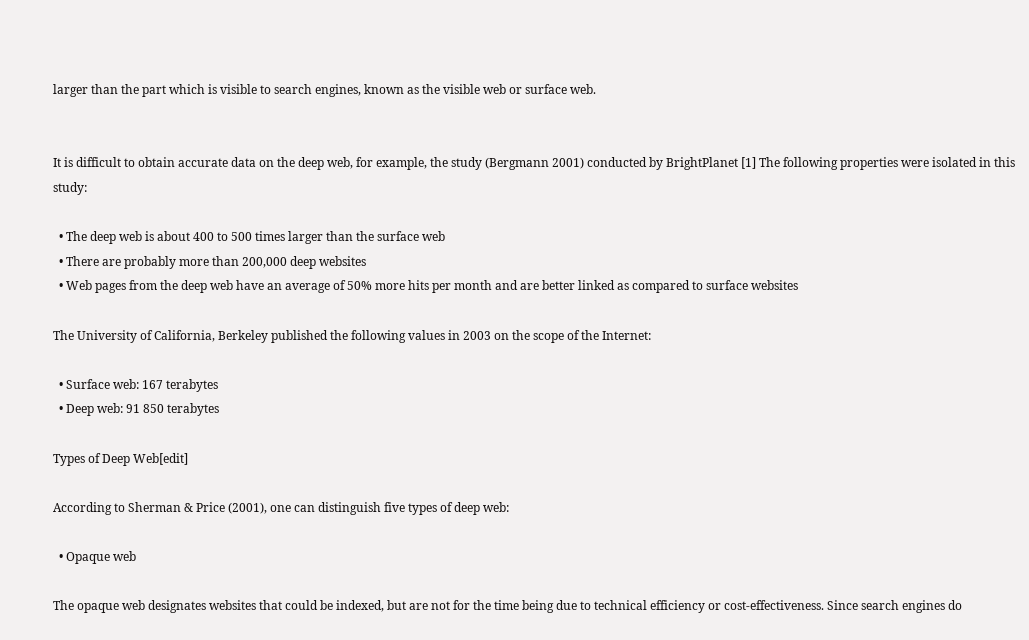larger than the part which is visible to search engines, known as the visible web or surface web.


It is difficult to obtain accurate data on the deep web, for example, the study (Bergmann 2001) conducted by BrightPlanet [1] The following properties were isolated in this study:

  • The deep web is about 400 to 500 times larger than the surface web
  • There are probably more than 200,000 deep websites
  • Web pages from the deep web have an average of 50% more hits per month and are better linked as compared to surface websites

The University of California, Berkeley published the following values in 2003 on the scope of the Internet:

  • Surface web: 167 terabytes
  • Deep web: 91 850 terabytes

Types of Deep Web[edit]

According to Sherman & Price (2001), one can distinguish five types of deep web:

  • Opaque web

The opaque web designates websites that could be indexed, but are not for the time being due to technical efficiency or cost-effectiveness. Since search engines do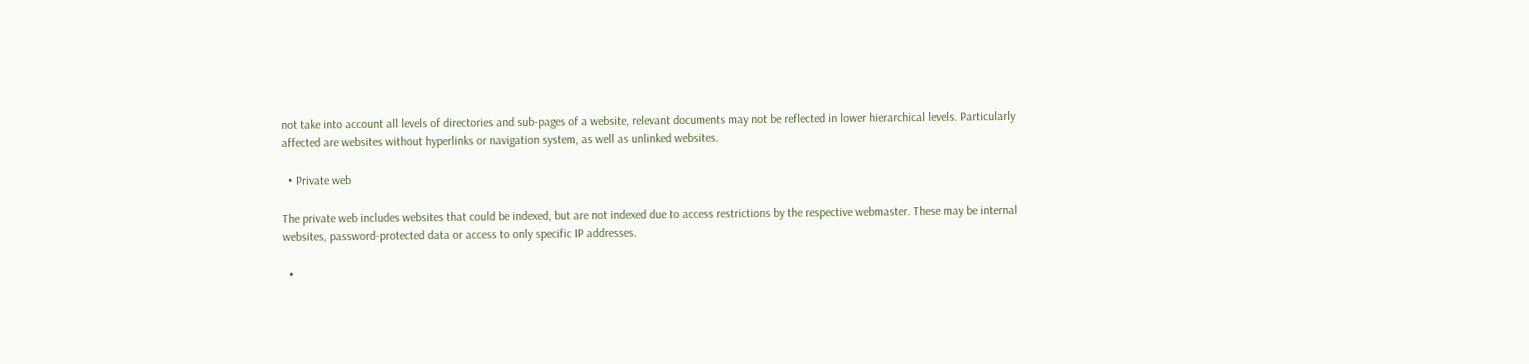not take into account all levels of directories and sub-pages of a website, relevant documents may not be reflected in lower hierarchical levels. Particularly affected are websites without hyperlinks or navigation system, as well as unlinked websites.

  • Private web

The private web includes websites that could be indexed, but are not indexed due to access restrictions by the respective webmaster. These may be internal websites, password-protected data or access to only specific IP addresses.

  •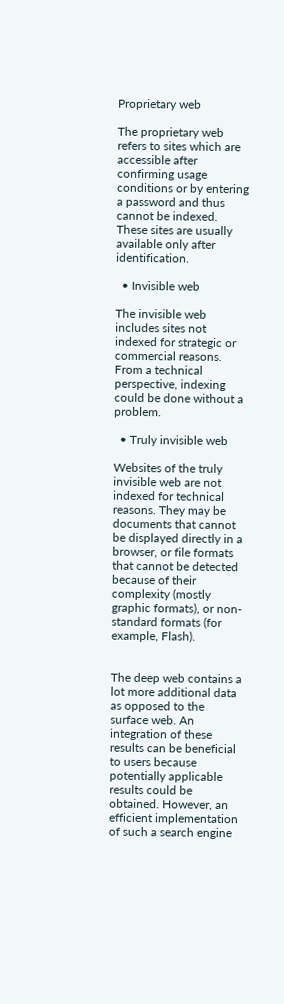Proprietary web

The proprietary web refers to sites which are accessible after confirming usage conditions or by entering a password and thus cannot be indexed. These sites are usually available only after identification.

  • Invisible web

The invisible web includes sites not indexed for strategic or commercial reasons. From a technical perspective, indexing could be done without a problem.

  • Truly invisible web

Websites of the truly invisible web are not indexed for technical reasons. They may be documents that cannot be displayed directly in a browser, or file formats that cannot be detected because of their complexity (mostly graphic formats), or non-standard formats (for example, Flash).


The deep web contains a lot more additional data as opposed to the surface web. An integration of these results can be beneficial to users because potentially applicable results could be obtained. However, an efficient implementation of such a search engine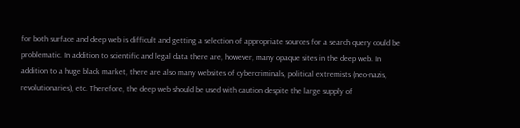for both surface and deep web is difficult and getting a selection of appropriate sources for a search query could be problematic. In addition to scientific and legal data there are, however, many opaque sites in the deep web. In addition to a huge black market, there are also many websites of cybercriminals, political extremists (neo-nazis, revolutionaries), etc. Therefore, the deep web should be used with caution despite the large supply of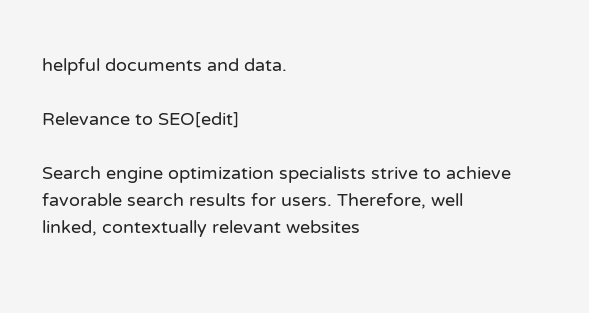helpful documents and data.

Relevance to SEO[edit]

Search engine optimization specialists strive to achieve favorable search results for users. Therefore, well linked, contextually relevant websites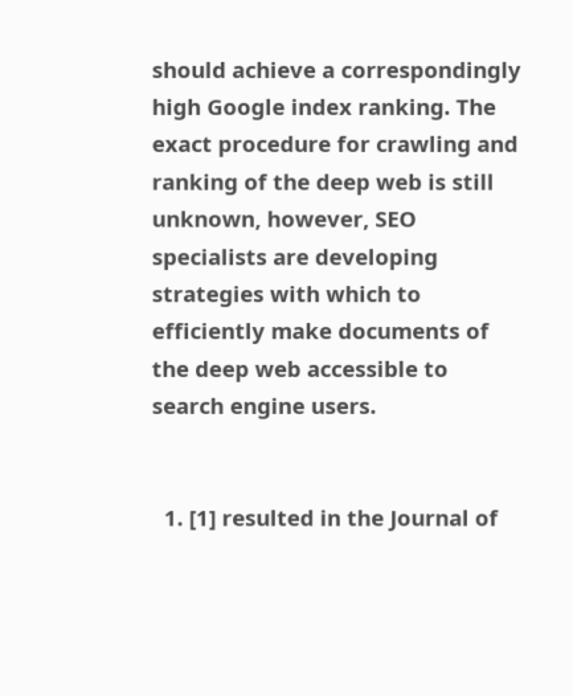should achieve a correspondingly high Google index ranking. The exact procedure for crawling and ranking of the deep web is still unknown, however, SEO specialists are developing strategies with which to efficiently make documents of the deep web accessible to search engine users.


  1. [1] resulted in the Journal of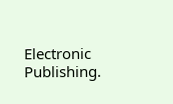Electronic Publishing.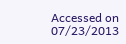Accessed on 07/23/2013